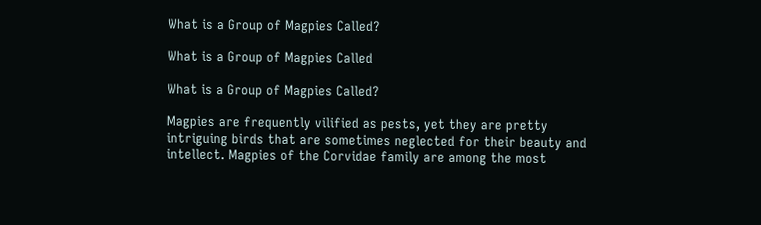What is a Group of Magpies Called?

What is a Group of Magpies Called

What is a Group of Magpies Called?

Magpies are frequently vilified as pests, yet they are pretty intriguing birds that are sometimes neglected for their beauty and intellect. Magpies of the Corvidae family are among the most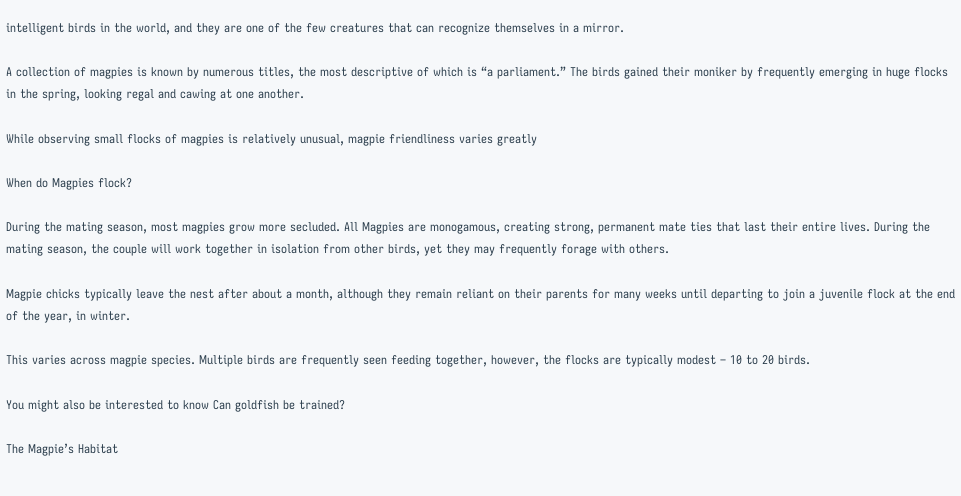intelligent birds in the world, and they are one of the few creatures that can recognize themselves in a mirror.

A collection of magpies is known by numerous titles, the most descriptive of which is “a parliament.” The birds gained their moniker by frequently emerging in huge flocks in the spring, looking regal and cawing at one another.

While observing small flocks of magpies is relatively unusual, magpie friendliness varies greatly

When do Magpies flock?

During the mating season, most magpies grow more secluded. All Magpies are monogamous, creating strong, permanent mate ties that last their entire lives. During the mating season, the couple will work together in isolation from other birds, yet they may frequently forage with others.

Magpie chicks typically leave the nest after about a month, although they remain reliant on their parents for many weeks until departing to join a juvenile flock at the end of the year, in winter.

This varies across magpie species. Multiple birds are frequently seen feeding together, however, the flocks are typically modest – 10 to 20 birds.

You might also be interested to know Can goldfish be trained?

The Magpie’s Habitat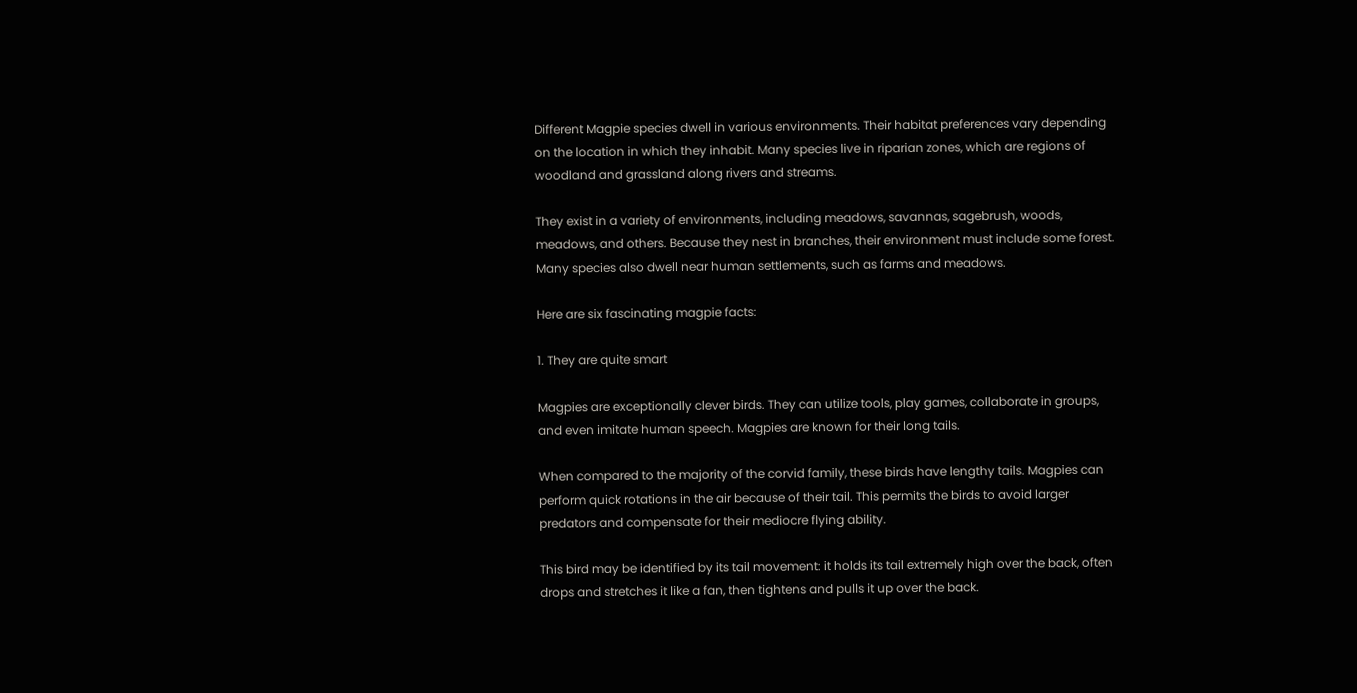Different Magpie species dwell in various environments. Their habitat preferences vary depending on the location in which they inhabit. Many species live in riparian zones, which are regions of woodland and grassland along rivers and streams.

They exist in a variety of environments, including meadows, savannas, sagebrush, woods, meadows, and others. Because they nest in branches, their environment must include some forest. Many species also dwell near human settlements, such as farms and meadows.

Here are six fascinating magpie facts:

1. They are quite smart

Magpies are exceptionally clever birds. They can utilize tools, play games, collaborate in groups, and even imitate human speech. Magpies are known for their long tails.

When compared to the majority of the corvid family, these birds have lengthy tails. Magpies can perform quick rotations in the air because of their tail. This permits the birds to avoid larger predators and compensate for their mediocre flying ability.

This bird may be identified by its tail movement: it holds its tail extremely high over the back, often drops and stretches it like a fan, then tightens and pulls it up over the back.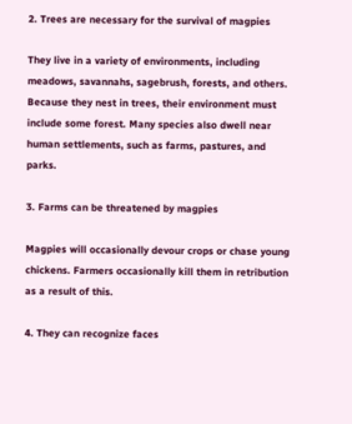2. Trees are necessary for the survival of magpies

They live in a variety of environments, including meadows, savannahs, sagebrush, forests, and others. Because they nest in trees, their environment must include some forest. Many species also dwell near human settlements, such as farms, pastures, and parks.

3. Farms can be threatened by magpies

Magpies will occasionally devour crops or chase young chickens. Farmers occasionally kill them in retribution as a result of this.

4. They can recognize faces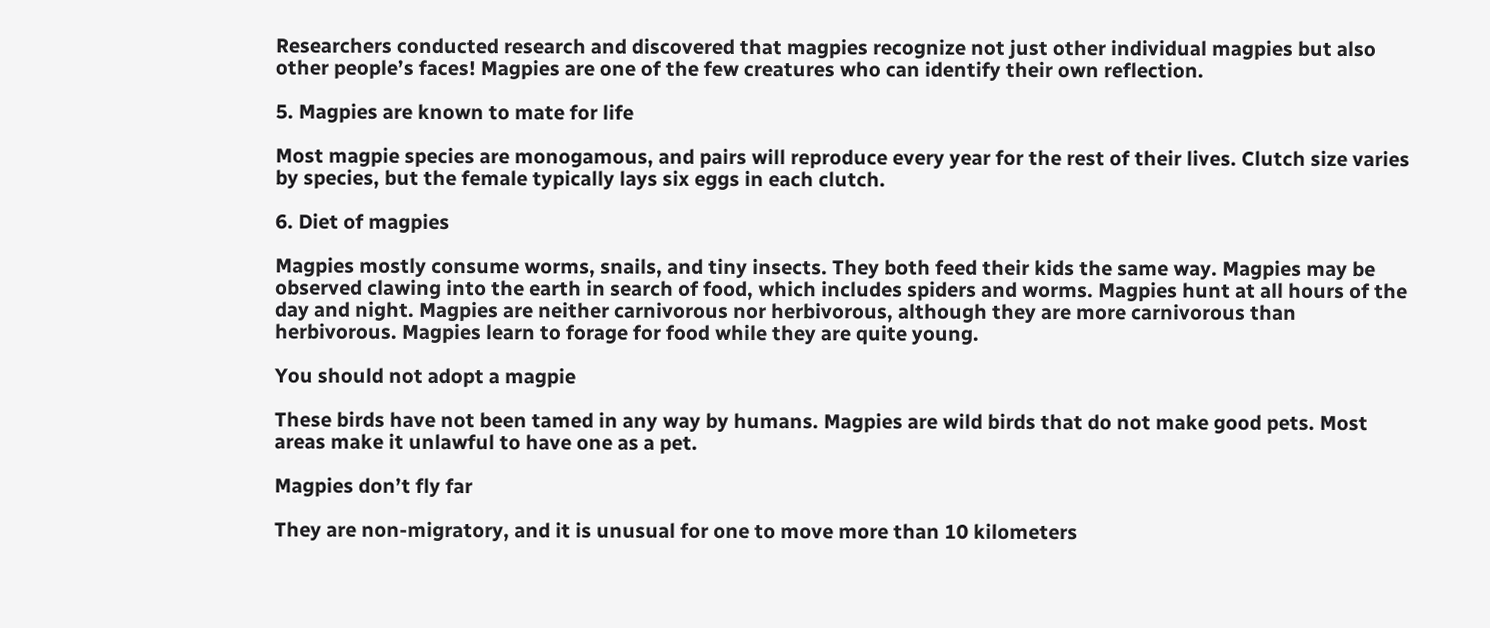Researchers conducted research and discovered that magpies recognize not just other individual magpies but also other people’s faces! Magpies are one of the few creatures who can identify their own reflection.

5. Magpies are known to mate for life

Most magpie species are monogamous, and pairs will reproduce every year for the rest of their lives. Clutch size varies by species, but the female typically lays six eggs in each clutch.

6. Diet of magpies

Magpies mostly consume worms, snails, and tiny insects. They both feed their kids the same way. Magpies may be observed clawing into the earth in search of food, which includes spiders and worms. Magpies hunt at all hours of the day and night. Magpies are neither carnivorous nor herbivorous, although they are more carnivorous than herbivorous. Magpies learn to forage for food while they are quite young.

You should not adopt a magpie

These birds have not been tamed in any way by humans. Magpies are wild birds that do not make good pets. Most areas make it unlawful to have one as a pet.

Magpies don’t fly far

They are non-migratory, and it is unusual for one to move more than 10 kilometers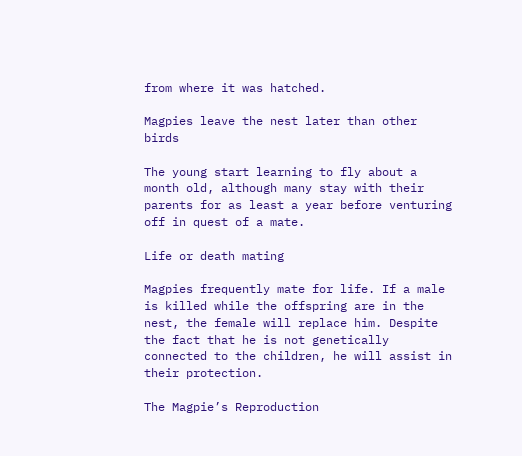from where it was hatched.

Magpies leave the nest later than other birds

The young start learning to fly about a month old, although many stay with their parents for as least a year before venturing off in quest of a mate.

Life or death mating

Magpies frequently mate for life. If a male is killed while the offspring are in the nest, the female will replace him. Despite the fact that he is not genetically connected to the children, he will assist in their protection.

The Magpie’s Reproduction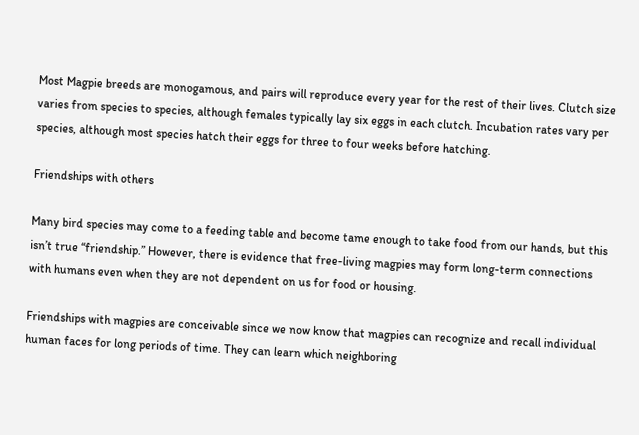Most Magpie breeds are monogamous, and pairs will reproduce every year for the rest of their lives. Clutch size varies from species to species, although females typically lay six eggs in each clutch. Incubation rates vary per species, although most species hatch their eggs for three to four weeks before hatching.

Friendships with others

Many bird species may come to a feeding table and become tame enough to take food from our hands, but this isn’t true “friendship.” However, there is evidence that free-living magpies may form long-term connections with humans even when they are not dependent on us for food or housing.

Friendships with magpies are conceivable since we now know that magpies can recognize and recall individual human faces for long periods of time. They can learn which neighboring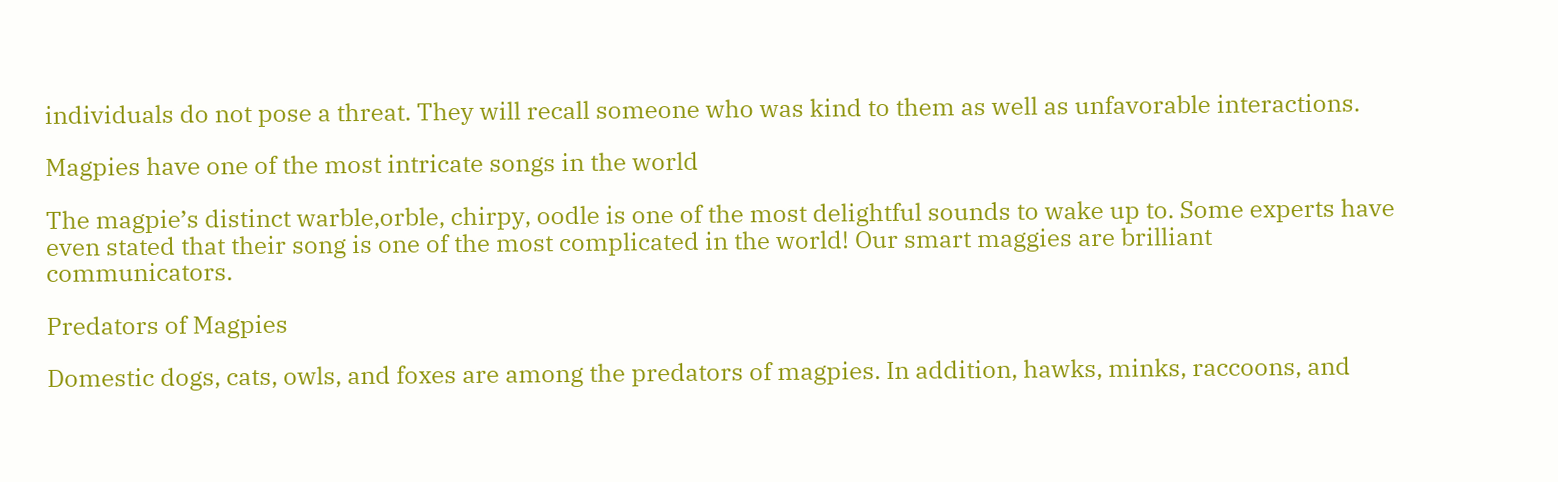individuals do not pose a threat. They will recall someone who was kind to them as well as unfavorable interactions.

Magpies have one of the most intricate songs in the world

The magpie’s distinct warble,orble, chirpy, oodle is one of the most delightful sounds to wake up to. Some experts have even stated that their song is one of the most complicated in the world! Our smart maggies are brilliant communicators.

Predators of Magpies

Domestic dogs, cats, owls, and foxes are among the predators of magpies. In addition, hawks, minks, raccoons, and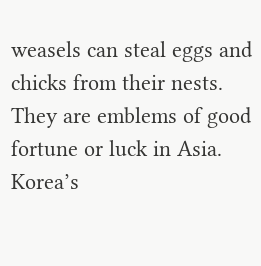weasels can steal eggs and chicks from their nests. They are emblems of good fortune or luck in Asia. Korea’s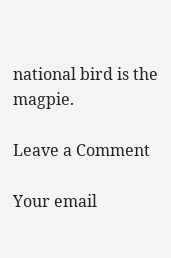national bird is the magpie.

Leave a Comment

Your email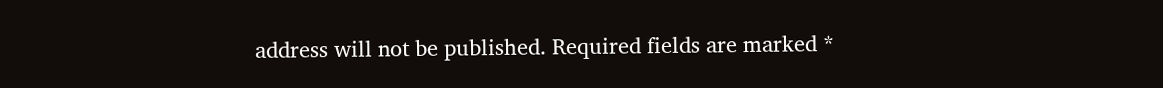address will not be published. Required fields are marked *